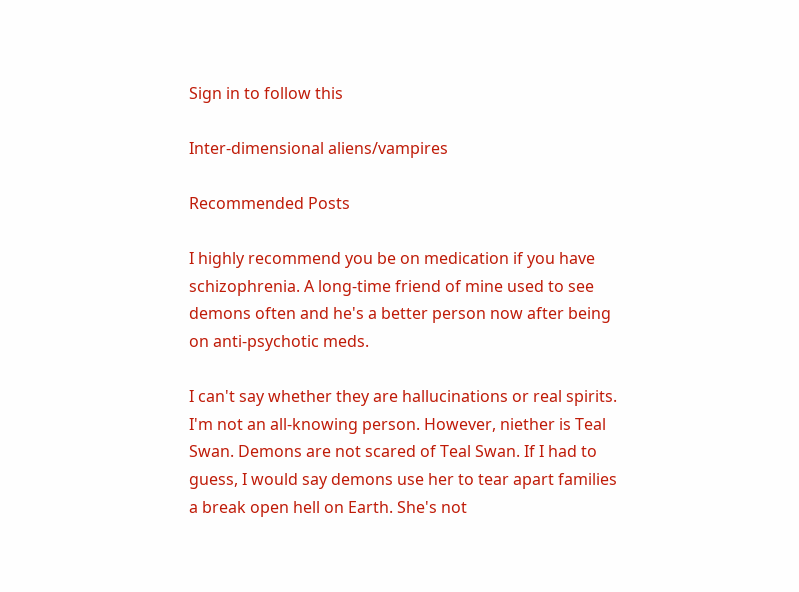Sign in to follow this

Inter-dimensional aliens/vampires

Recommended Posts

I highly recommend you be on medication if you have schizophrenia. A long-time friend of mine used to see demons often and he's a better person now after being on anti-psychotic meds.

I can't say whether they are hallucinations or real spirits. I'm not an all-knowing person. However, niether is Teal Swan. Demons are not scared of Teal Swan. If I had to guess, I would say demons use her to tear apart families a break open hell on Earth. She's not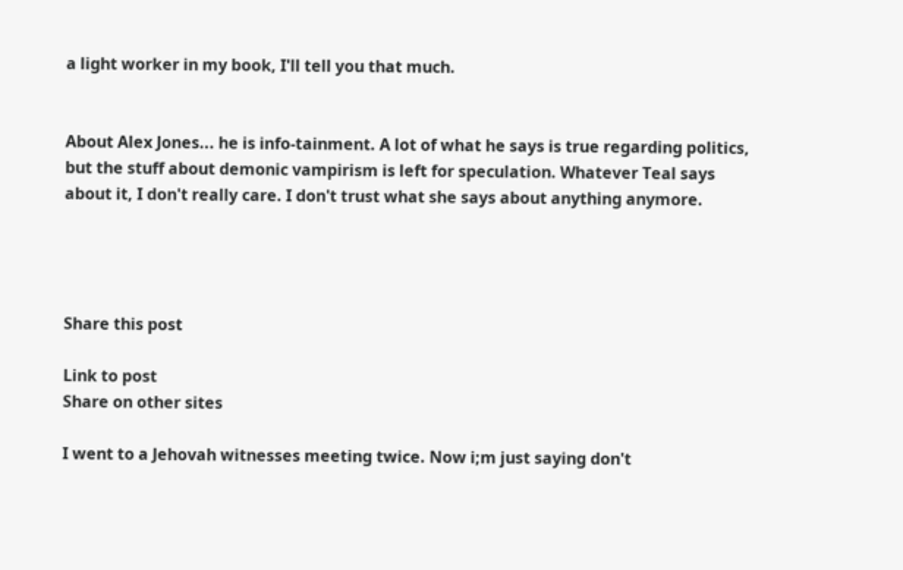a light worker in my book, I'll tell you that much.


About Alex Jones... he is info-tainment. A lot of what he says is true regarding politics, but the stuff about demonic vampirism is left for speculation. Whatever Teal says about it, I don't really care. I don't trust what she says about anything anymore.




Share this post

Link to post
Share on other sites

I went to a Jehovah witnesses meeting twice. Now i;m just saying don't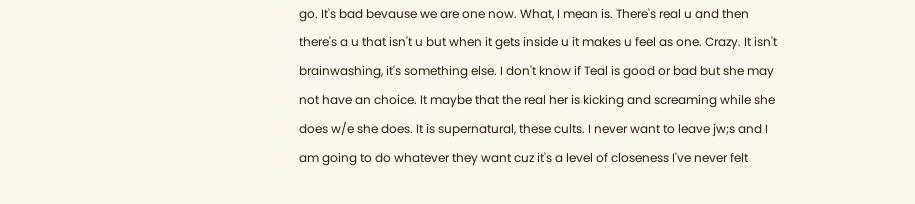go. It's bad bevause we are one now. What, I mean is. There's real u and then there's a u that isn't u but when it gets inside u it makes u feel as one. Crazy. It isn't brainwashing, it's something else. I don't know if Teal is good or bad but she may not have an choice. It maybe that the real her is kicking and screaming while she does w/e she does. It is supernatural, these cults. I never want to leave jw;s and I am going to do whatever they want cuz it's a level of closeness I've never felt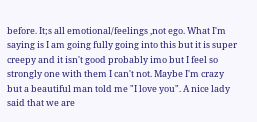before. It;s all emotional/feelings ,not ego. What I'm saying is I am going fully going into this but it is super creepy and it isn't good probably imo but I feel so strongly one with them I can't not. Maybe I'm crazy but a beautiful man told me "I love you". A nice lady said that we are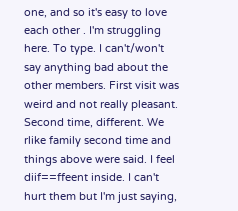one, and so it's easy to love each other . I'm struggling here. To type. I can't/won't say anything bad about the other members. First visit was weird and not really pleasant. Second time, different. We rlike family second time and things above were said. I feel diif==ffeent inside. I can't hurt them but I'm just saying,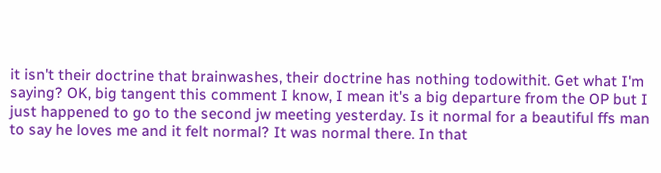it isn't their doctrine that brainwashes, their doctrine has nothing todowithit. Get what I'm saying? OK, big tangent this comment I know, I mean it's a big departure from the OP but I just happened to go to the second jw meeting yesterday. Is it normal for a beautiful ffs man to say he loves me and it felt normal? It was normal there. In that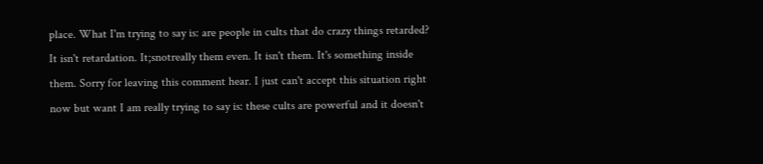place. What I'm trying to say is: are people in cults that do crazy things retarded? It isn't retardation. It;snotreally them even. It isn't them. It's something inside them. Sorry for leaving this comment hear. I just can't accept this situation right now but want I am really trying to say is: these cults are powerful and it doesn't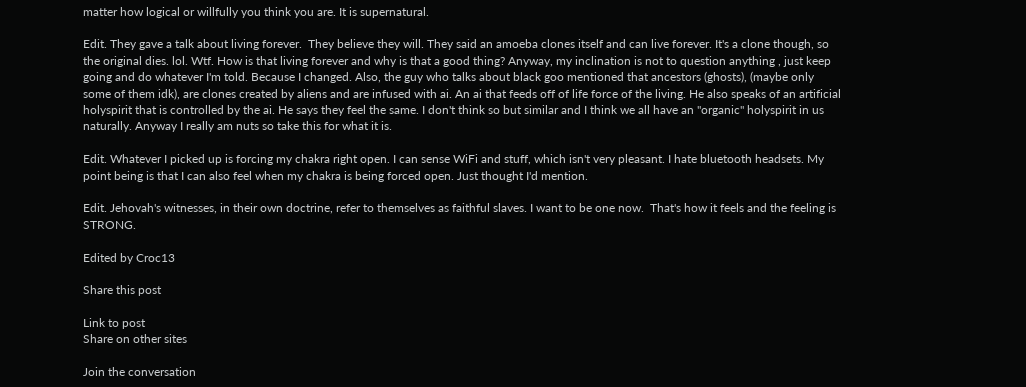matter how logical or willfully you think you are. It is supernatural.

Edit. They gave a talk about living forever.  They believe they will. They said an amoeba clones itself and can live forever. It's a clone though, so the original dies. lol. Wtf. How is that living forever and why is that a good thing? Anyway, my inclination is not to question anything , just keep going and do whatever I'm told. Because I changed. Also, the guy who talks about black goo mentioned that ancestors (ghosts), (maybe only some of them idk), are clones created by aliens and are infused with ai. An ai that feeds off of life force of the living. He also speaks of an artificial holyspirit that is controlled by the ai. He says they feel the same. I don't think so but similar and I think we all have an "organic" holyspirit in us naturally. Anyway I really am nuts so take this for what it is.

Edit. Whatever I picked up is forcing my chakra right open. I can sense WiFi and stuff, which isn't very pleasant. I hate bluetooth headsets. My point being is that I can also feel when my chakra is being forced open. Just thought I'd mention.

Edit. Jehovah's witnesses, in their own doctrine, refer to themselves as faithful slaves. I want to be one now.  That's how it feels and the feeling is STRONG.

Edited by Croc13

Share this post

Link to post
Share on other sites

Join the conversation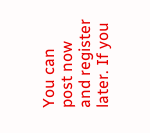You can post now and register later. If you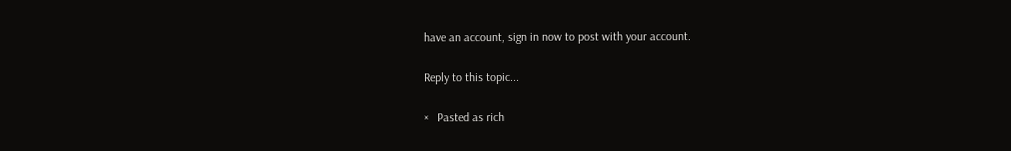have an account, sign in now to post with your account.

Reply to this topic...

×   Pasted as rich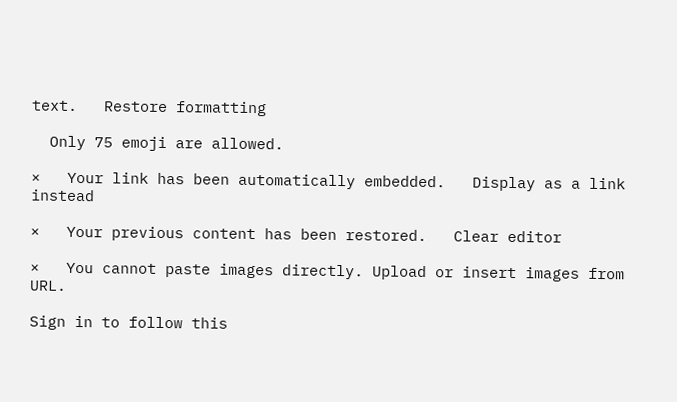text.   Restore formatting

  Only 75 emoji are allowed.

×   Your link has been automatically embedded.   Display as a link instead

×   Your previous content has been restored.   Clear editor

×   You cannot paste images directly. Upload or insert images from URL.

Sign in to follow this